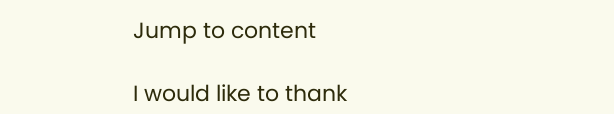Jump to content

I would like to thank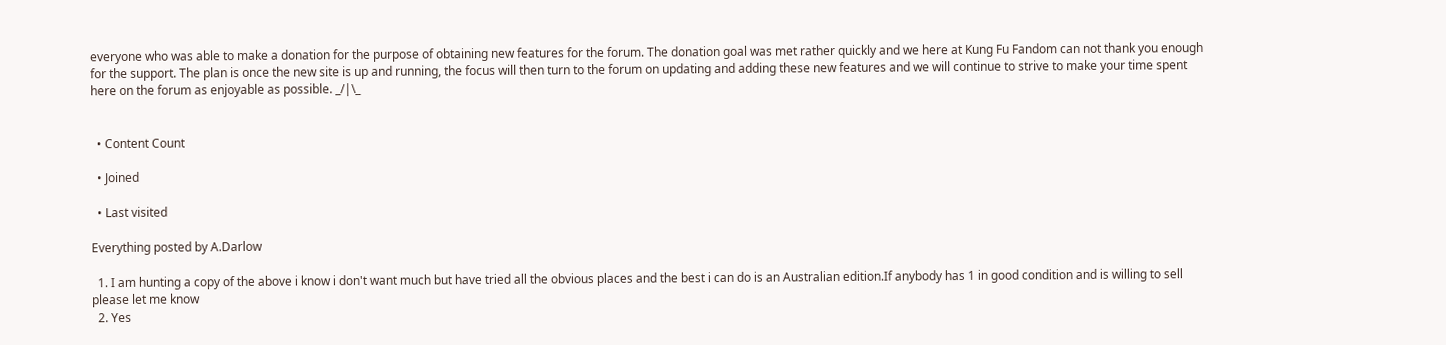everyone who was able to make a donation for the purpose of obtaining new features for the forum. The donation goal was met rather quickly and we here at Kung Fu Fandom can not thank you enough for the support. The plan is once the new site is up and running, the focus will then turn to the forum on updating and adding these new features and we will continue to strive to make your time spent here on the forum as enjoyable as possible. _/|\_


  • Content Count

  • Joined

  • Last visited

Everything posted by A.Darlow

  1. I am hunting a copy of the above i know i don't want much but have tried all the obvious places and the best i can do is an Australian edition.If anybody has 1 in good condition and is willing to sell please let me know
  2. Yes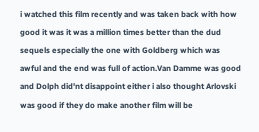i watched this film recently and was taken back with how good it was it was a million times better than the dud sequels especially the one with Goldberg which was awful and the end was full of action.Van Damme was good and Dolph did'nt disappoint either i also thought Arlovski was good if they do make another film will be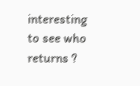interesting to see who returns ?